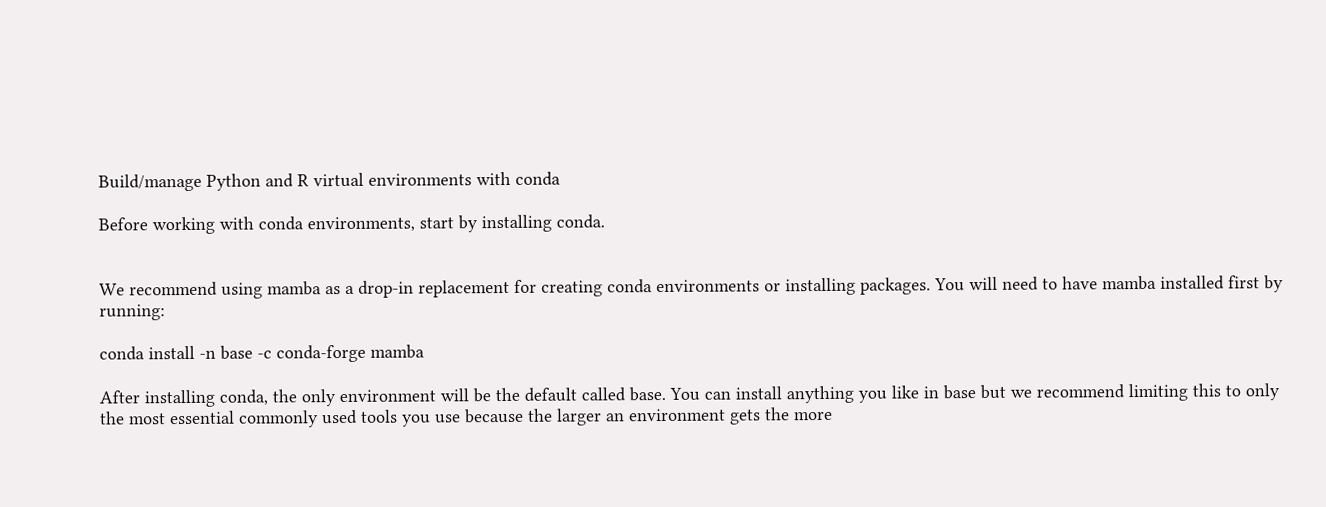Build/manage Python and R virtual environments with conda

Before working with conda environments, start by installing conda.


We recommend using mamba as a drop-in replacement for creating conda environments or installing packages. You will need to have mamba installed first by running:

conda install -n base -c conda-forge mamba

After installing conda, the only environment will be the default called base. You can install anything you like in base but we recommend limiting this to only the most essential commonly used tools you use because the larger an environment gets the more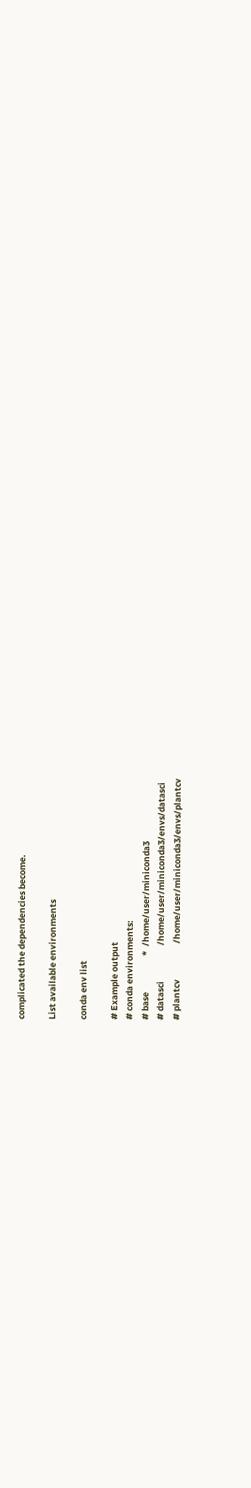complicated the dependencies become.

List available environments

conda env list

# Example output
# conda environments:
# base                  *  /home/user/miniconda3
# datasci                  /home/user/miniconda3/envs/datasci
# plantcv                  /home/user/miniconda3/envs/plantcv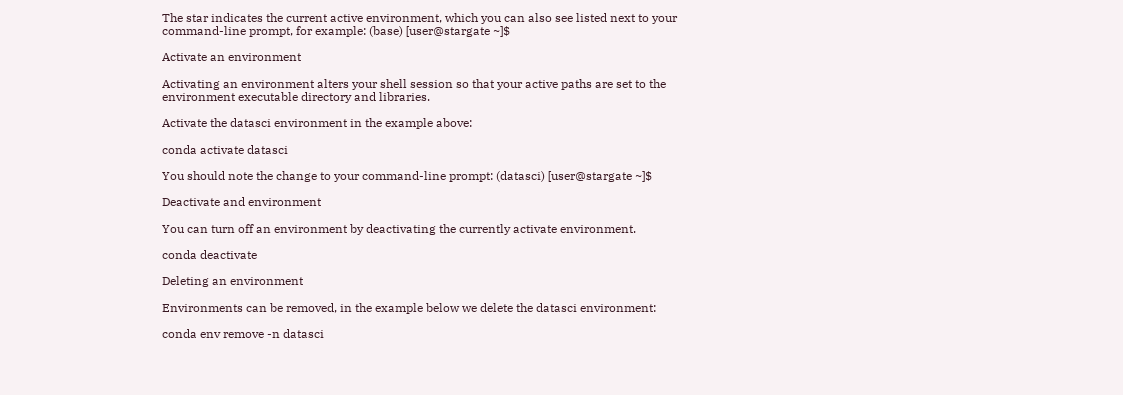The star indicates the current active environment, which you can also see listed next to your command-line prompt, for example: (base) [user@stargate ~]$

Activate an environment

Activating an environment alters your shell session so that your active paths are set to the environment executable directory and libraries.

Activate the datasci environment in the example above:

conda activate datasci

You should note the change to your command-line prompt: (datasci) [user@stargate ~]$

Deactivate and environment

You can turn off an environment by deactivating the currently activate environment.

conda deactivate

Deleting an environment

Environments can be removed, in the example below we delete the datasci environment:

conda env remove -n datasci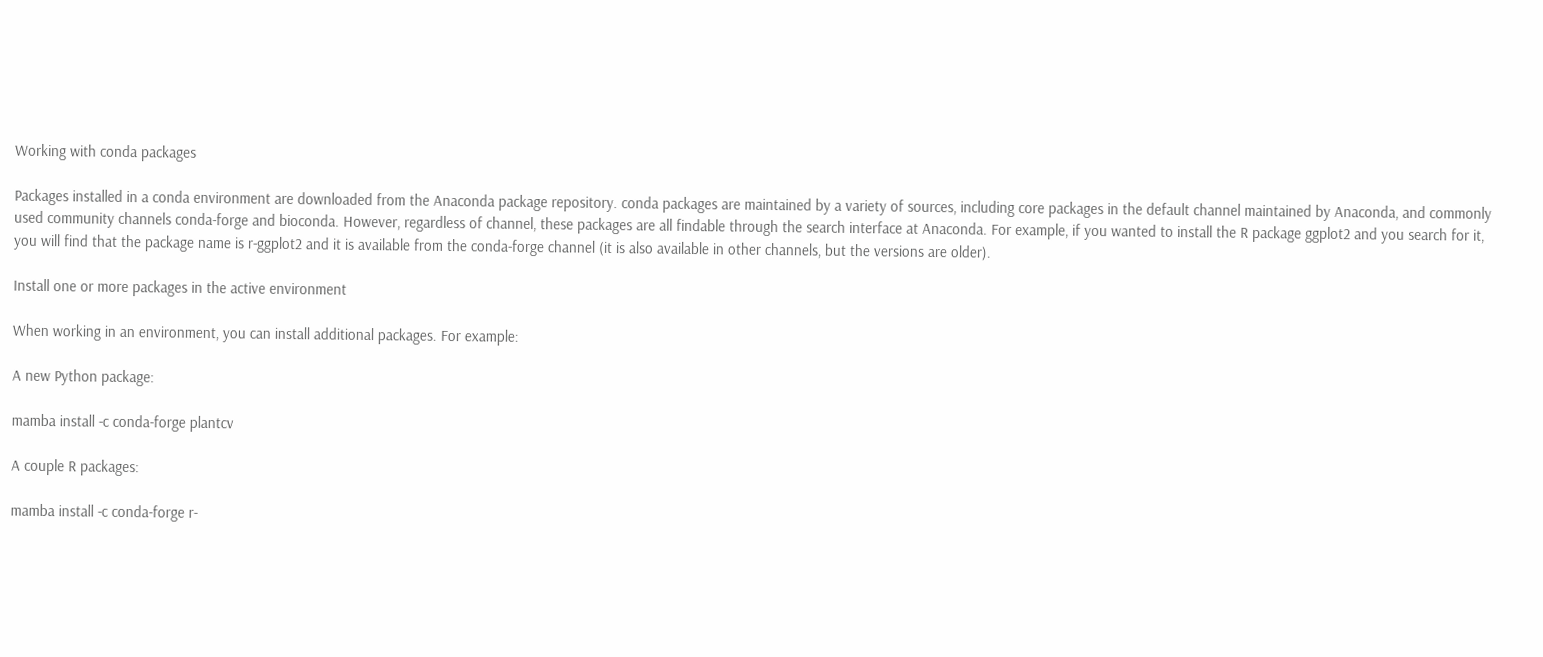Working with conda packages

Packages installed in a conda environment are downloaded from the Anaconda package repository. conda packages are maintained by a variety of sources, including core packages in the default channel maintained by Anaconda, and commonly used community channels conda-forge and bioconda. However, regardless of channel, these packages are all findable through the search interface at Anaconda. For example, if you wanted to install the R package ggplot2 and you search for it, you will find that the package name is r-ggplot2 and it is available from the conda-forge channel (it is also available in other channels, but the versions are older).

Install one or more packages in the active environment

When working in an environment, you can install additional packages. For example:

A new Python package:

mamba install -c conda-forge plantcv

A couple R packages:

mamba install -c conda-forge r-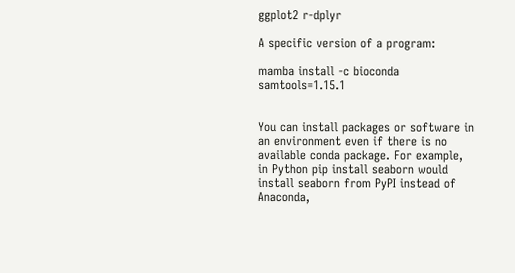ggplot2 r-dplyr

A specific version of a program:

mamba install -c bioconda samtools=1.15.1


You can install packages or software in an environment even if there is no available conda package. For example, in Python pip install seaborn would install seaborn from PyPI instead of Anaconda,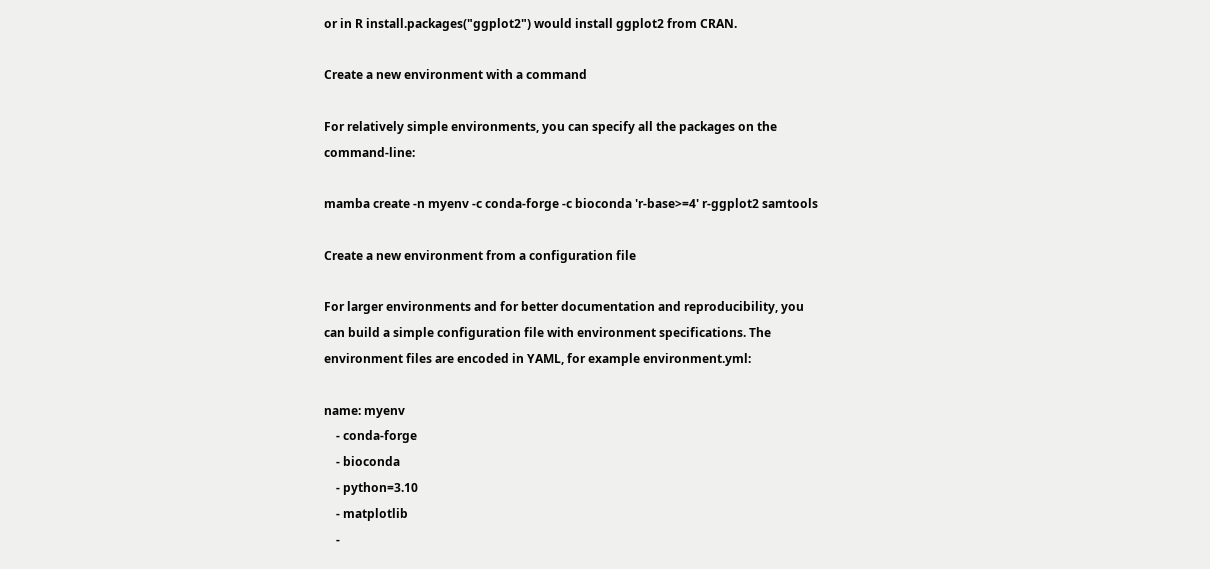or in R install.packages("ggplot2") would install ggplot2 from CRAN.

Create a new environment with a command

For relatively simple environments, you can specify all the packages on the command-line:

mamba create -n myenv -c conda-forge -c bioconda 'r-base>=4' r-ggplot2 samtools

Create a new environment from a configuration file

For larger environments and for better documentation and reproducibility, you can build a simple configuration file with environment specifications. The environment files are encoded in YAML, for example environment.yml:

name: myenv
    - conda-forge
    - bioconda
    - python=3.10
    - matplotlib
    -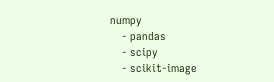numpy
    - pandas
    - scipy
    - scikit-image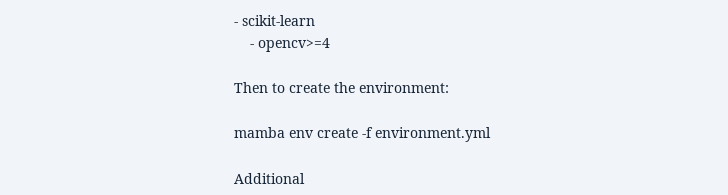- scikit-learn
    - opencv>=4

Then to create the environment:

mamba env create -f environment.yml

Additional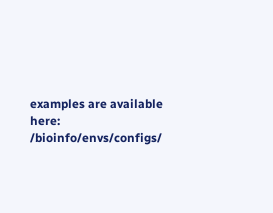examples are available here: /bioinfo/envs/configs/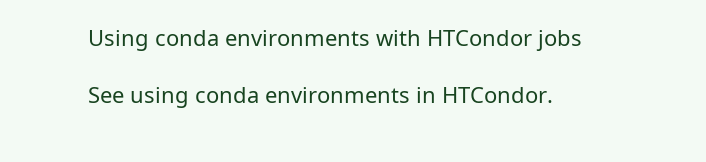Using conda environments with HTCondor jobs

See using conda environments in HTCondor.